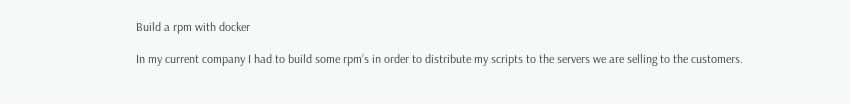Build a rpm with docker

In my current company I had to build some rpm’s in order to distribute my scripts to the servers we are selling to the customers.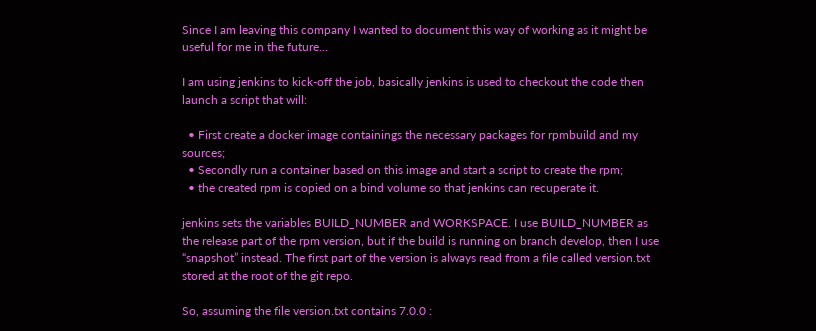Since I am leaving this company I wanted to document this way of working as it might be useful for me in the future…

I am using jenkins to kick-off the job, basically jenkins is used to checkout the code then launch a script that will:

  • First create a docker image containings the necessary packages for rpmbuild and my sources;
  • Secondly run a container based on this image and start a script to create the rpm;
  • the created rpm is copied on a bind volume so that jenkins can recuperate it.

jenkins sets the variables BUILD_NUMBER and WORKSPACE. I use BUILD_NUMBER as the release part of the rpm version, but if the build is running on branch develop, then I use “snapshot” instead. The first part of the version is always read from a file called version.txt stored at the root of the git repo.

So, assuming the file version.txt contains 7.0.0 :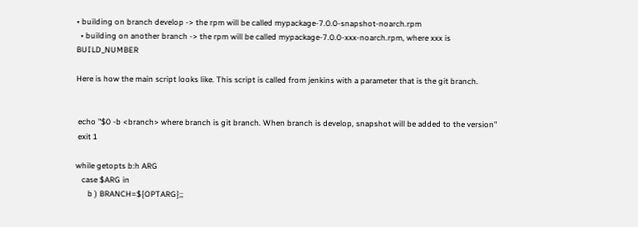• building on branch develop -> the rpm will be called mypackage-7.0.0-snapshot-noarch.rpm
  • building on another branch -> the rpm will be called mypackage-7.0.0-xxx-noarch.rpm, where xxx is BUILD_NUMBER

Here is how the main script looks like. This script is called from jenkins with a parameter that is the git branch.


 echo "$0 -b <branch> where branch is git branch. When branch is develop, snapshot will be added to the version"
 exit 1

while getopts b:h ARG
   case $ARG in
      b ) BRANCH=${OPTARG};;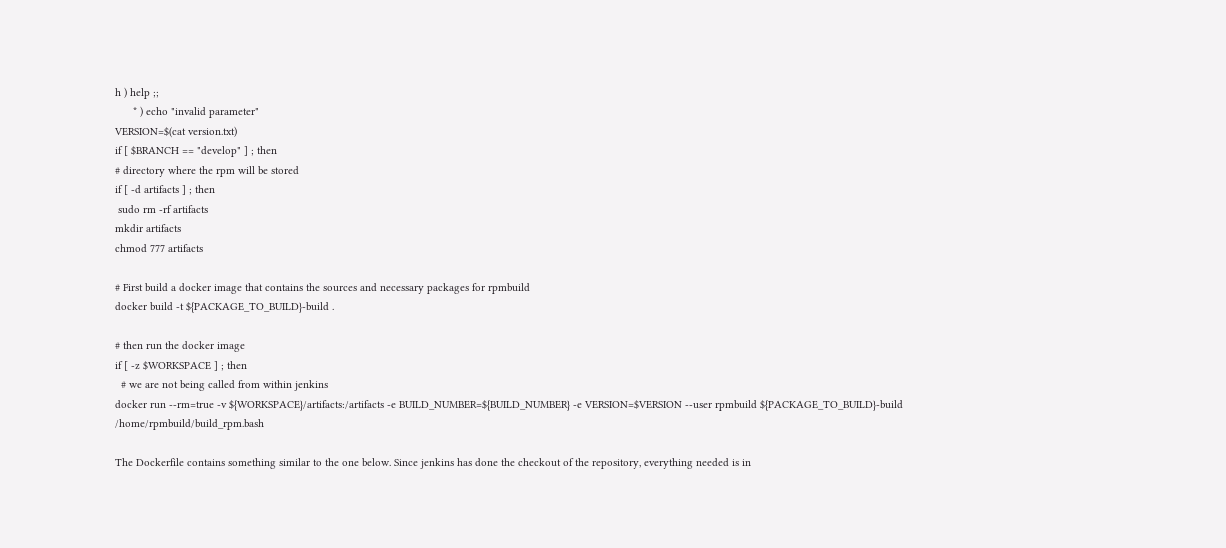h ) help ;;
      * ) echo "invalid parameter"
VERSION=$(cat version.txt)
if [ $BRANCH == "develop" ] ; then
# directory where the rpm will be stored
if [ -d artifacts ] ; then
 sudo rm -rf artifacts
mkdir artifacts
chmod 777 artifacts

# First build a docker image that contains the sources and necessary packages for rpmbuild
docker build -t ${PACKAGE_TO_BUILD}-build .

# then run the docker image
if [ -z $WORKSPACE ] ; then
  # we are not being called from within jenkins
docker run --rm=true -v ${WORKSPACE}/artifacts:/artifacts -e BUILD_NUMBER=${BUILD_NUMBER} -e VERSION=$VERSION --user rpmbuild ${PACKAGE_TO_BUILD}-build /home/rpmbuild/build_rpm.bash

The Dockerfile contains something similar to the one below. Since jenkins has done the checkout of the repository, everything needed is in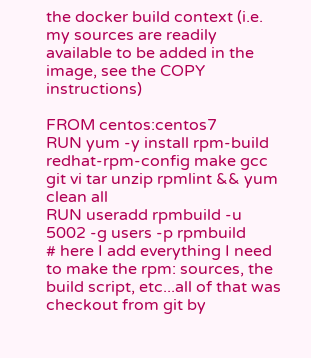the docker build context (i.e. my sources are readily available to be added in the image, see the COPY instructions)

FROM centos:centos7
RUN yum -y install rpm-build redhat-rpm-config make gcc git vi tar unzip rpmlint && yum clean all
RUN useradd rpmbuild -u 5002 -g users -p rpmbuild
# here I add everything I need to make the rpm: sources, the build script, etc...all of that was checkout from git by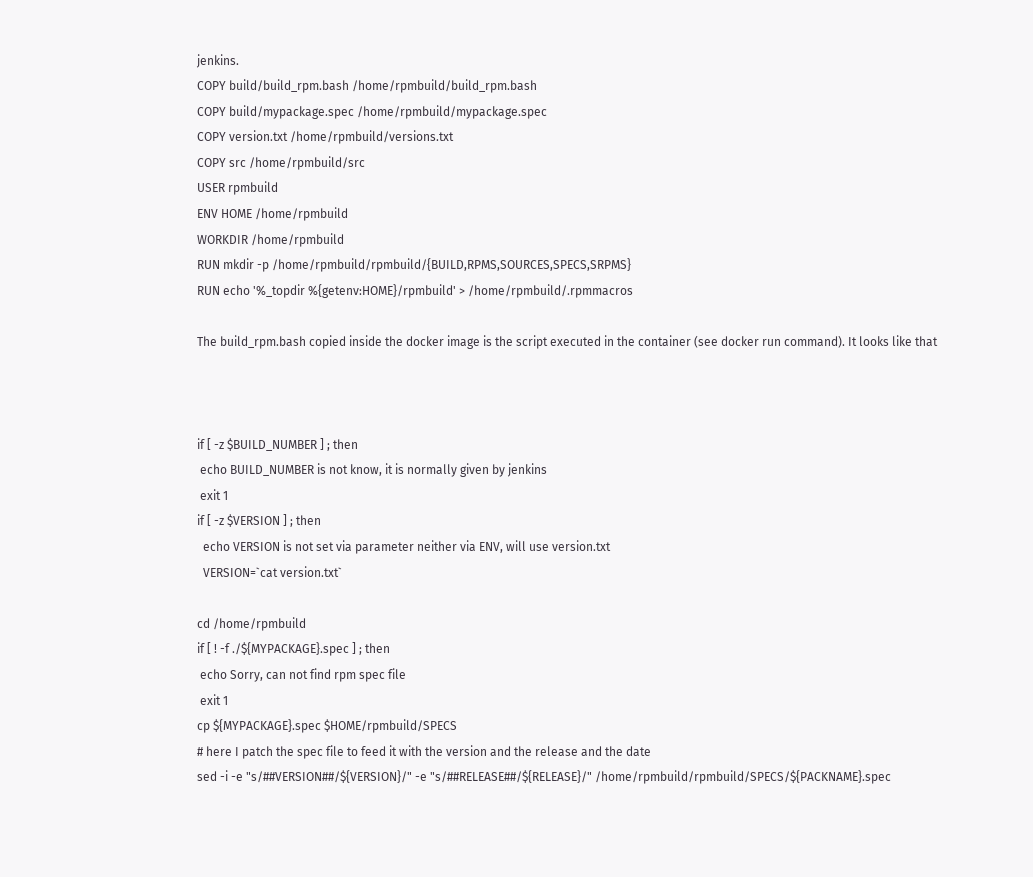jenkins.
COPY build/build_rpm.bash /home/rpmbuild/build_rpm.bash
COPY build/mypackage.spec /home/rpmbuild/mypackage.spec
COPY version.txt /home/rpmbuild/versions.txt
COPY src /home/rpmbuild/src
USER rpmbuild
ENV HOME /home/rpmbuild
WORKDIR /home/rpmbuild
RUN mkdir -p /home/rpmbuild/rpmbuild/{BUILD,RPMS,SOURCES,SPECS,SRPMS}
RUN echo '%_topdir %{getenv:HOME}/rpmbuild' > /home/rpmbuild/.rpmmacros

The build_rpm.bash copied inside the docker image is the script executed in the container (see docker run command). It looks like that



if [ -z $BUILD_NUMBER ] ; then
 echo BUILD_NUMBER is not know, it is normally given by jenkins
 exit 1
if [ -z $VERSION ] ; then
  echo VERSION is not set via parameter neither via ENV, will use version.txt
  VERSION=`cat version.txt`

cd /home/rpmbuild
if [ ! -f ./${MYPACKAGE}.spec ] ; then
 echo Sorry, can not find rpm spec file
 exit 1
cp ${MYPACKAGE}.spec $HOME/rpmbuild/SPECS
# here I patch the spec file to feed it with the version and the release and the date
sed -i -e "s/##VERSION##/${VERSION}/" -e "s/##RELEASE##/${RELEASE}/" /home/rpmbuild/rpmbuild/SPECS/${PACKNAME}.spec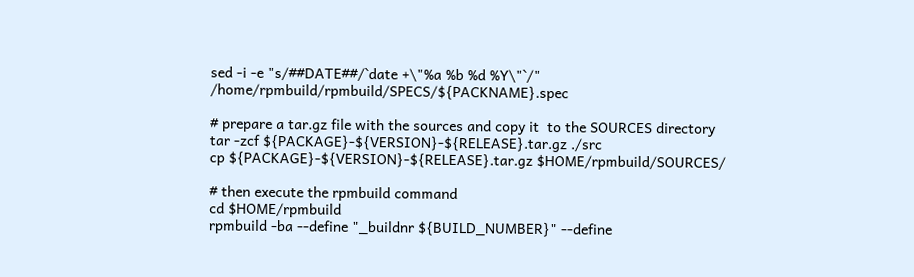sed -i -e "s/##DATE##/`date +\"%a %b %d %Y\"`/" /home/rpmbuild/rpmbuild/SPECS/${PACKNAME}.spec

# prepare a tar.gz file with the sources and copy it  to the SOURCES directory
tar -zcf ${PACKAGE}-${VERSION}-${RELEASE}.tar.gz ./src
cp ${PACKAGE}-${VERSION}-${RELEASE}.tar.gz $HOME/rpmbuild/SOURCES/

# then execute the rpmbuild command
cd $HOME/rpmbuild
rpmbuild -ba --define "_buildnr ${BUILD_NUMBER}" --define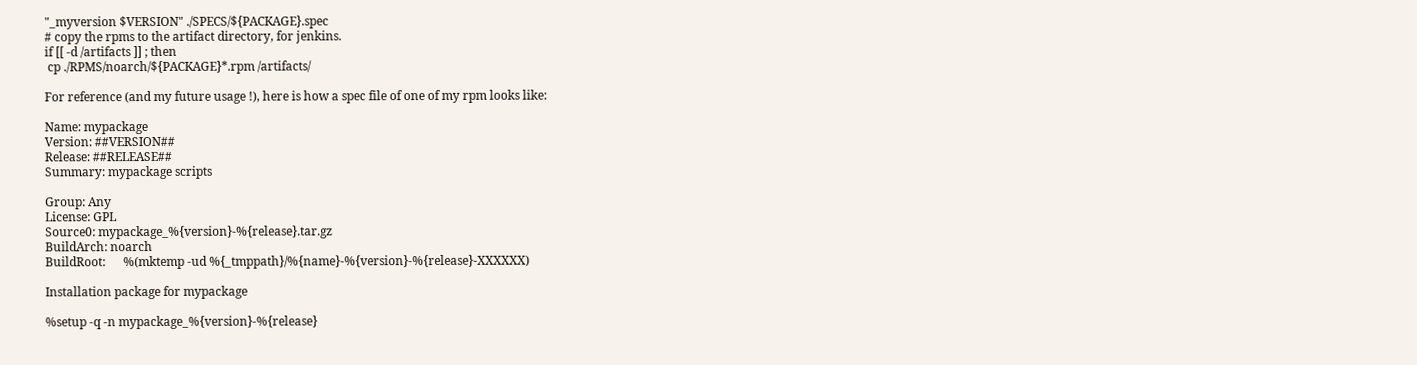"_myversion $VERSION" ./SPECS/${PACKAGE}.spec
# copy the rpms to the artifact directory, for jenkins.
if [[ -d /artifacts ]] ; then
 cp ./RPMS/noarch/${PACKAGE}*.rpm /artifacts/

For reference (and my future usage !), here is how a spec file of one of my rpm looks like:

Name: mypackage
Version: ##VERSION##
Release: ##RELEASE##
Summary: mypackage scripts

Group: Any
License: GPL
Source0: mypackage_%{version}-%{release}.tar.gz
BuildArch: noarch
BuildRoot:      %(mktemp -ud %{_tmppath}/%{name}-%{version}-%{release}-XXXXXX)

Installation package for mypackage

%setup -q -n mypackage_%{version}-%{release}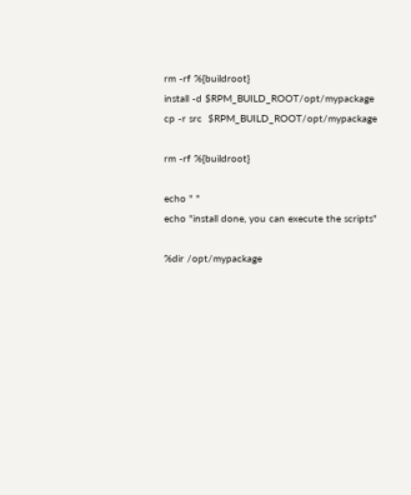rm -rf %{buildroot}
install -d $RPM_BUILD_ROOT/opt/mypackage
cp -r src  $RPM_BUILD_ROOT/opt/mypackage

rm -rf %{buildroot}

echo " "
echo "install done, you can execute the scripts"

%dir /opt/mypackage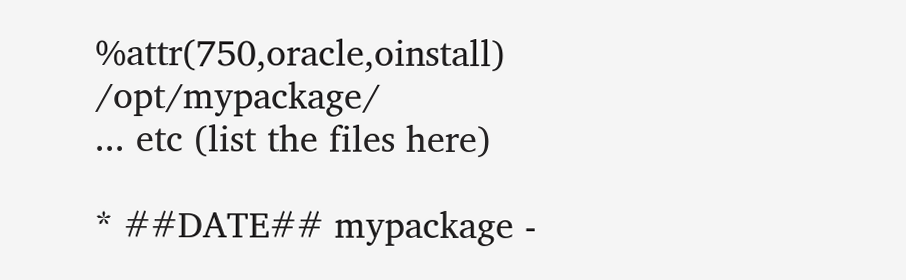%attr(750,oracle,oinstall) /opt/mypackage/
... etc (list the files here)

* ##DATE## mypackage -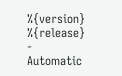%{version} %{release}
- Automatic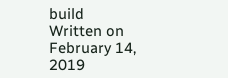build
Written on February 14, 2019